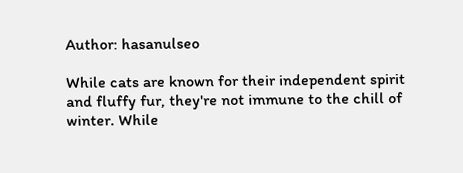Author: hasanulseo

While cats are known for their independent spirit and fluffy fur, they're not immune to the chill of winter. While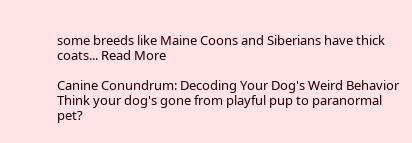some breeds like Maine Coons and Siberians have thick coats... Read More

Canine Conundrum: Decoding Your Dog's Weird Behavior Think your dog's gone from playful pup to paranormal pet?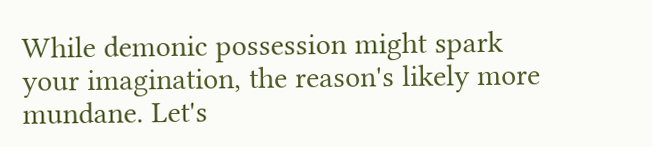While demonic possession might spark your imagination, the reason's likely more mundane. Let's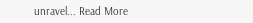unravel... Read More